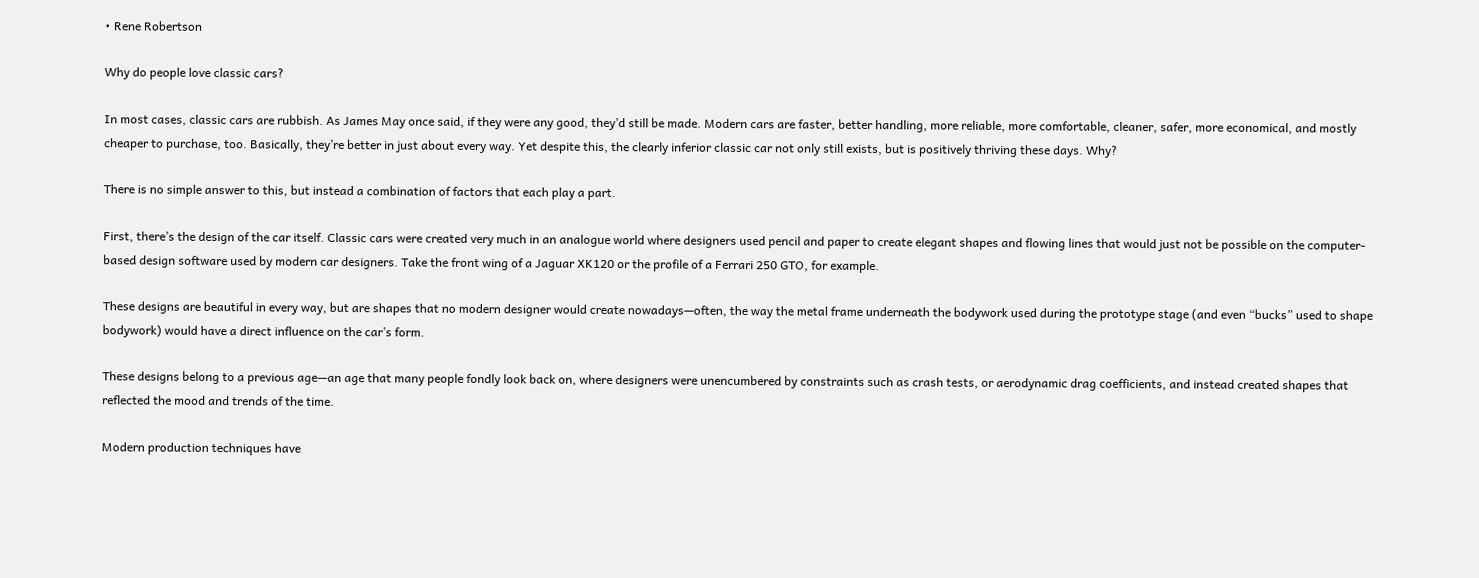• Rene Robertson

Why do people love classic cars?

In most cases, classic cars are rubbish. As James May once said, if they were any good, they’d still be made. Modern cars are faster, better handling, more reliable, more comfortable, cleaner, safer, more economical, and mostly cheaper to purchase, too. Basically, they’re better in just about every way. Yet despite this, the clearly inferior classic car not only still exists, but is positively thriving these days. Why?

There is no simple answer to this, but instead a combination of factors that each play a part.

First, there’s the design of the car itself. Classic cars were created very much in an analogue world where designers used pencil and paper to create elegant shapes and flowing lines that would just not be possible on the computer-based design software used by modern car designers. Take the front wing of a Jaguar XK120 or the profile of a Ferrari 250 GTO, for example.

These designs are beautiful in every way, but are shapes that no modern designer would create nowadays—often, the way the metal frame underneath the bodywork used during the prototype stage (and even “bucks” used to shape bodywork) would have a direct influence on the car’s form.

These designs belong to a previous age—an age that many people fondly look back on, where designers were unencumbered by constraints such as crash tests, or aerodynamic drag coefficients, and instead created shapes that reflected the mood and trends of the time.

Modern production techniques have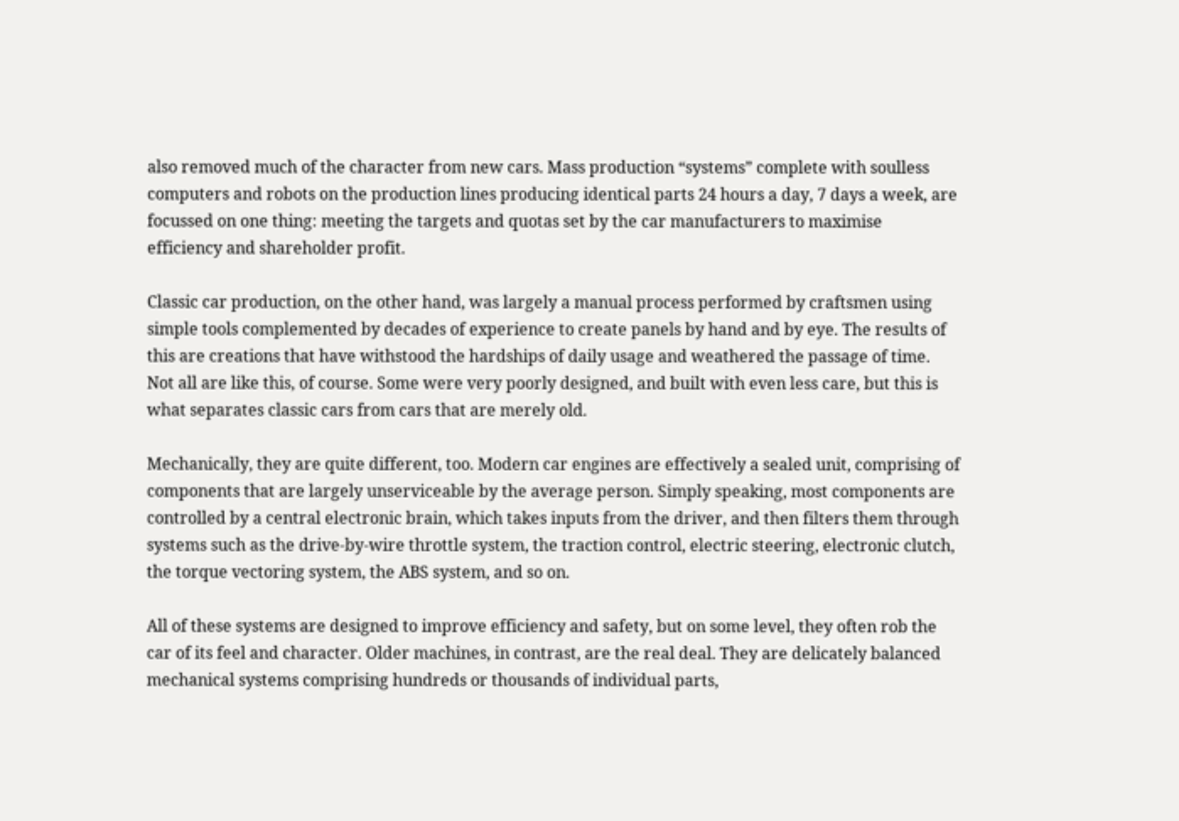also removed much of the character from new cars. Mass production “systems” complete with soulless computers and robots on the production lines producing identical parts 24 hours a day, 7 days a week, are focussed on one thing: meeting the targets and quotas set by the car manufacturers to maximise efficiency and shareholder profit.

Classic car production, on the other hand, was largely a manual process performed by craftsmen using simple tools complemented by decades of experience to create panels by hand and by eye. The results of this are creations that have withstood the hardships of daily usage and weathered the passage of time. Not all are like this, of course. Some were very poorly designed, and built with even less care, but this is what separates classic cars from cars that are merely old.

Mechanically, they are quite different, too. Modern car engines are effectively a sealed unit, comprising of components that are largely unserviceable by the average person. Simply speaking, most components are controlled by a central electronic brain, which takes inputs from the driver, and then filters them through systems such as the drive-by-wire throttle system, the traction control, electric steering, electronic clutch, the torque vectoring system, the ABS system, and so on.

All of these systems are designed to improve efficiency and safety, but on some level, they often rob the car of its feel and character. Older machines, in contrast, are the real deal. They are delicately balanced mechanical systems comprising hundreds or thousands of individual parts,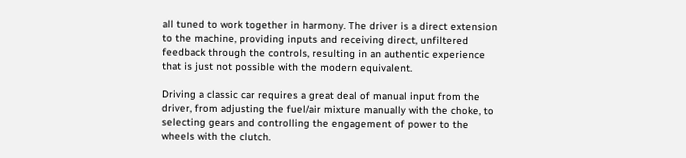all tuned to work together in harmony. The driver is a direct extension to the machine, providing inputs and receiving direct, unfiltered feedback through the controls, resulting in an authentic experience that is just not possible with the modern equivalent.

Driving a classic car requires a great deal of manual input from the driver, from adjusting the fuel/air mixture manually with the choke, to selecting gears and controlling the engagement of power to the wheels with the clutch.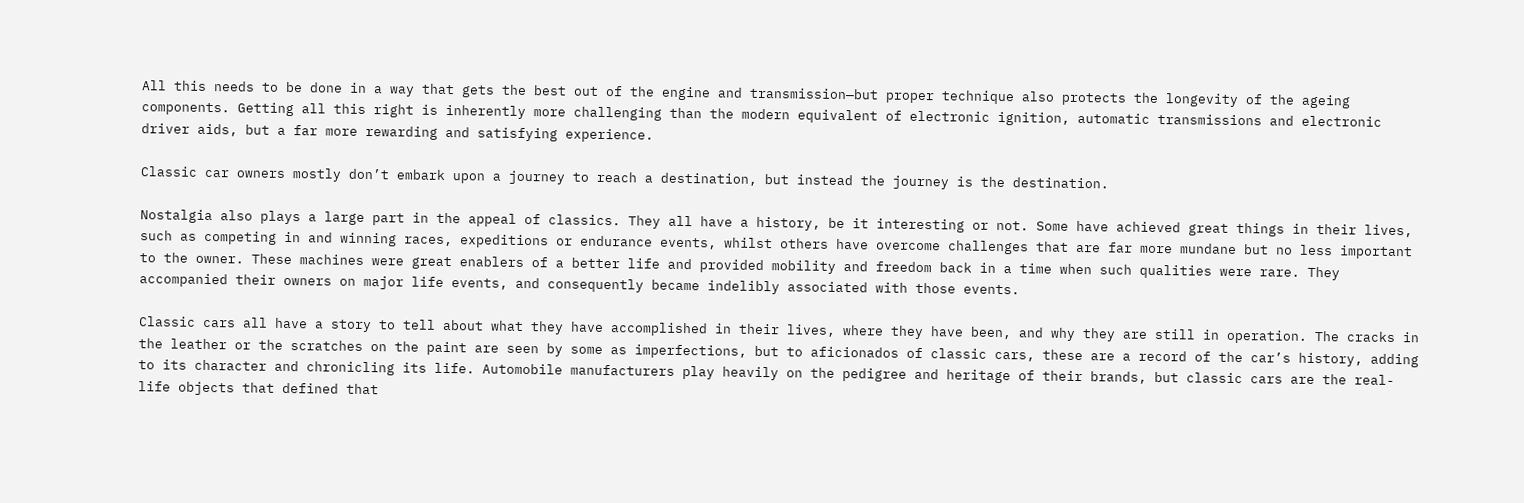All this needs to be done in a way that gets the best out of the engine and transmission—but proper technique also protects the longevity of the ageing components. Getting all this right is inherently more challenging than the modern equivalent of electronic ignition, automatic transmissions and electronic driver aids, but a far more rewarding and satisfying experience.

Classic car owners mostly don’t embark upon a journey to reach a destination, but instead the journey is the destination.

Nostalgia also plays a large part in the appeal of classics. They all have a history, be it interesting or not. Some have achieved great things in their lives, such as competing in and winning races, expeditions or endurance events, whilst others have overcome challenges that are far more mundane but no less important to the owner. These machines were great enablers of a better life and provided mobility and freedom back in a time when such qualities were rare. They accompanied their owners on major life events, and consequently became indelibly associated with those events.

Classic cars all have a story to tell about what they have accomplished in their lives, where they have been, and why they are still in operation. The cracks in the leather or the scratches on the paint are seen by some as imperfections, but to aficionados of classic cars, these are a record of the car’s history, adding to its character and chronicling its life. Automobile manufacturers play heavily on the pedigree and heritage of their brands, but classic cars are the real-life objects that defined that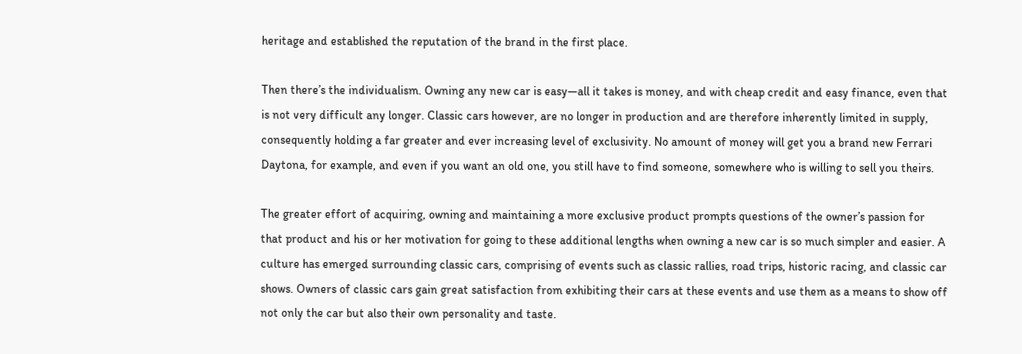heritage and established the reputation of the brand in the first place.

Then there’s the individualism. Owning any new car is easy—all it takes is money, and with cheap credit and easy finance, even that is not very difficult any longer. Classic cars however, are no longer in production and are therefore inherently limited in supply, consequently holding a far greater and ever increasing level of exclusivity. No amount of money will get you a brand new Ferrari Daytona, for example, and even if you want an old one, you still have to find someone, somewhere who is willing to sell you theirs.

The greater effort of acquiring, owning and maintaining a more exclusive product prompts questions of the owner’s passion for that product and his or her motivation for going to these additional lengths when owning a new car is so much simpler and easier. A culture has emerged surrounding classic cars, comprising of events such as classic rallies, road trips, historic racing, and classic car shows. Owners of classic cars gain great satisfaction from exhibiting their cars at these events and use them as a means to show off not only the car but also their own personality and taste.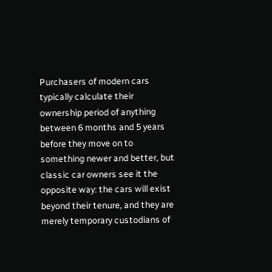Purchasers of modern cars typically calculate their ownership period of anything between 6 months and 5 years before they move on to something newer and better, but classic car owners see it the opposite way: the cars will exist beyond their tenure, and they are merely temporary custodians of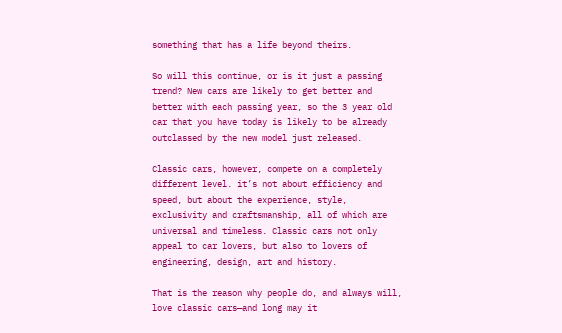something that has a life beyond theirs.

So will this continue, or is it just a passing trend? New cars are likely to get better and better with each passing year, so the 3 year old car that you have today is likely to be already outclassed by the new model just released.

Classic cars, however, compete on a completely different level. it’s not about efficiency and speed, but about the experience, style, exclusivity and craftsmanship, all of which are universal and timeless. Classic cars not only appeal to car lovers, but also to lovers of engineering, design, art and history.

That is the reason why people do, and always will, love classic cars—and long may it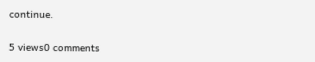continue.


5 views0 comments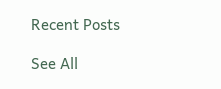Recent Posts

See All